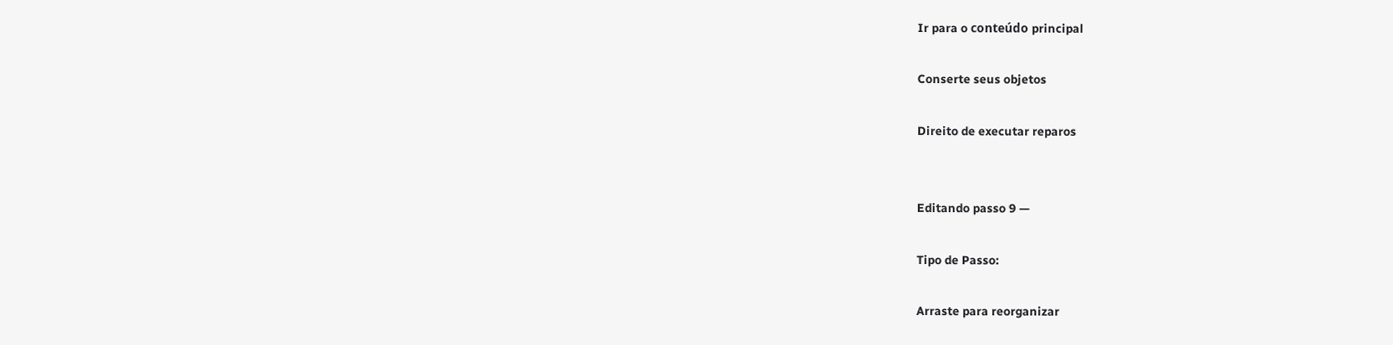Ir para o conteúdo principal

Conserte seus objetos

Direito de executar reparos


Editando passo 9 —

Tipo de Passo:

Arraste para reorganizar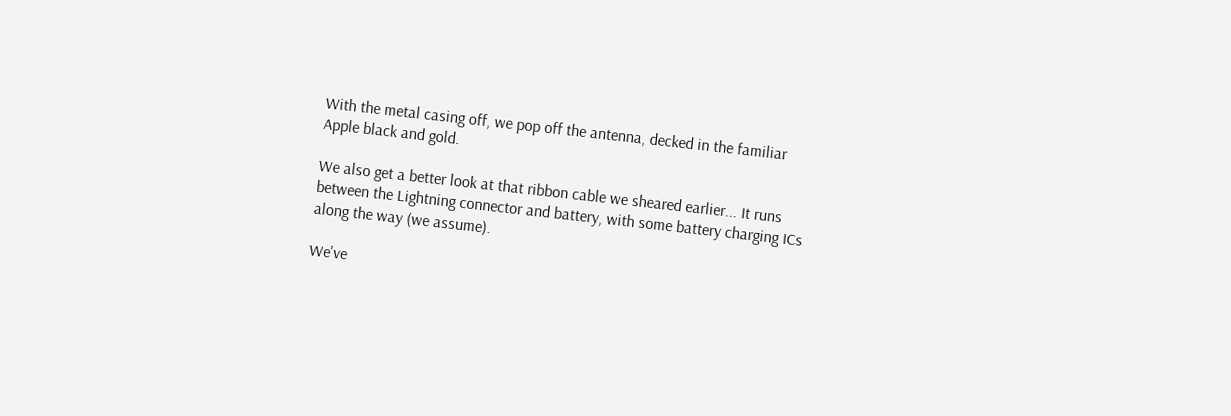With the metal casing off, we pop off the antenna, decked in the familiar Apple black and gold.

We also get a better look at that ribbon cable we sheared earlier... It runs between the Lightning connector and battery, with some battery charging ICs along the way (we assume).

We've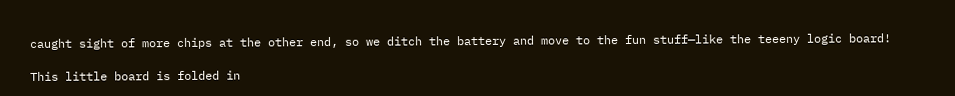caught sight of more chips at the other end, so we ditch the battery and move to the fun stuff—like the teeeny logic board!

This little board is folded in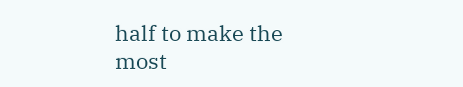half to make the most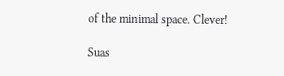of the minimal space. Clever!

Suas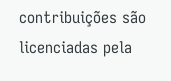contribuições são licenciadas pela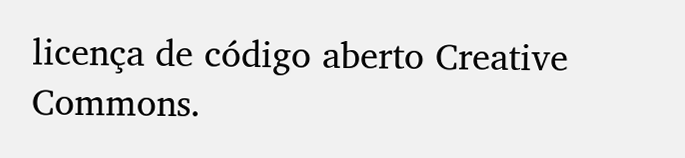licença de código aberto Creative Commons.